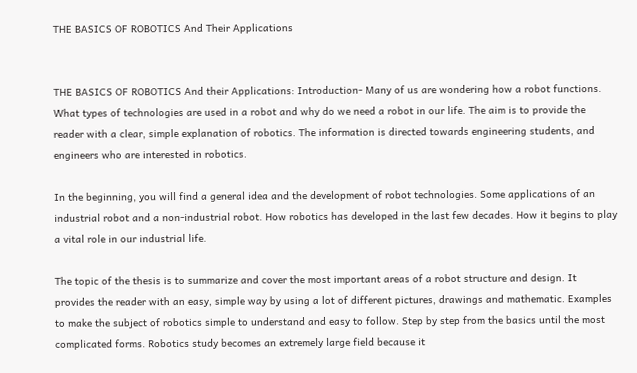THE BASICS OF ROBOTICS And Their Applications


THE BASICS OF ROBOTICS And their Applications: Introduction- Many of us are wondering how a robot functions. What types of technologies are used in a robot and why do we need a robot in our life. The aim is to provide the reader with a clear, simple explanation of robotics. The information is directed towards engineering students, and engineers who are interested in robotics.

In the beginning, you will find a general idea and the development of robot technologies. Some applications of an industrial robot and a non-industrial robot. How robotics has developed in the last few decades. How it begins to play a vital role in our industrial life.

The topic of the thesis is to summarize and cover the most important areas of a robot structure and design. It provides the reader with an easy, simple way by using a lot of different pictures, drawings and mathematic. Examples to make the subject of robotics simple to understand and easy to follow. Step by step from the basics until the most complicated forms. Robotics study becomes an extremely large field because it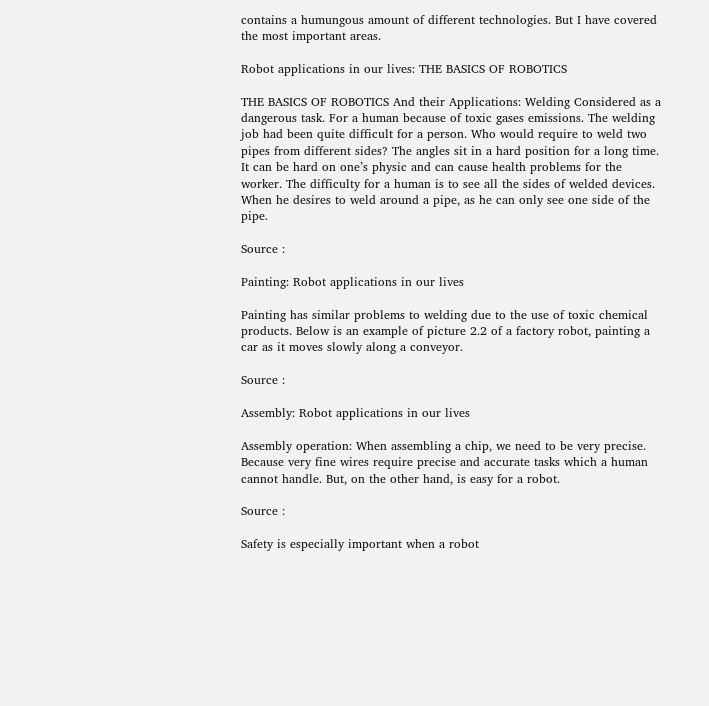contains a humungous amount of different technologies. But I have covered the most important areas.

Robot applications in our lives: THE BASICS OF ROBOTICS

THE BASICS OF ROBOTICS And their Applications: Welding Considered as a dangerous task. For a human because of toxic gases emissions. The welding job had been quite difficult for a person. Who would require to weld two pipes from different sides? The angles sit in a hard position for a long time. It can be hard on one’s physic and can cause health problems for the worker. The difficulty for a human is to see all the sides of welded devices. When he desires to weld around a pipe, as he can only see one side of the pipe.

Source :

Painting: Robot applications in our lives

Painting has similar problems to welding due to the use of toxic chemical products. Below is an example of picture 2.2 of a factory robot, painting a car as it moves slowly along a conveyor.

Source :

Assembly: Robot applications in our lives

Assembly operation: When assembling a chip, we need to be very precise. Because very fine wires require precise and accurate tasks which a human cannot handle. But, on the other hand, is easy for a robot.

Source :

Safety is especially important when a robot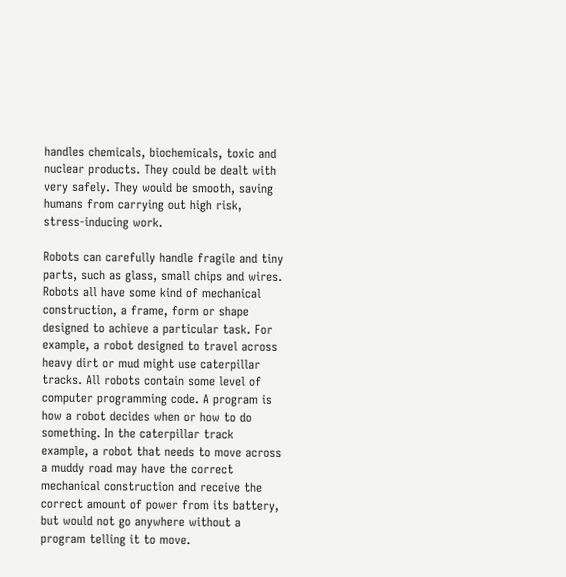handles chemicals, biochemicals, toxic and nuclear products. They could be dealt with very safely. They would be smooth, saving humans from carrying out high risk, stress-inducing work.

Robots can carefully handle fragile and tiny parts, such as glass, small chips and wires. Robots all have some kind of mechanical construction, a frame, form or shape designed to achieve a particular task. For example, a robot designed to travel across heavy dirt or mud might use caterpillar tracks. All robots contain some level of computer programming code. A program is how a robot decides when or how to do something. In the caterpillar track example, a robot that needs to move across a muddy road may have the correct mechanical construction and receive the correct amount of power from its battery, but would not go anywhere without a program telling it to move.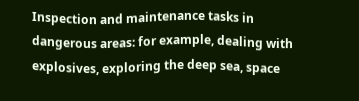Inspection and maintenance tasks in dangerous areas: for example, dealing with explosives, exploring the deep sea, space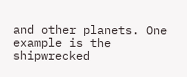and other planets. One example is the shipwrecked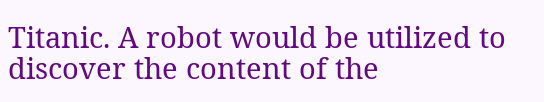Titanic. A robot would be utilized to discover the content of the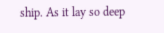ship. As it lay so deep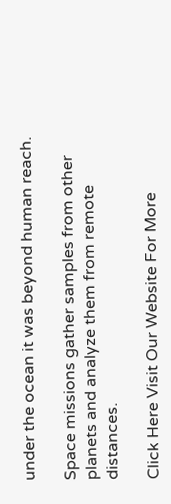under the ocean it was beyond human reach.

Space missions gather samples from other planets and analyze them from remote distances.

Click Here Visit Our Website For More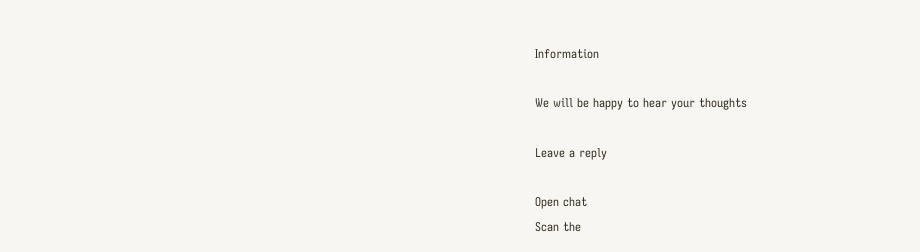Information

We will be happy to hear your thoughts

Leave a reply

Open chat
Scan the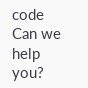code
Can we help you?